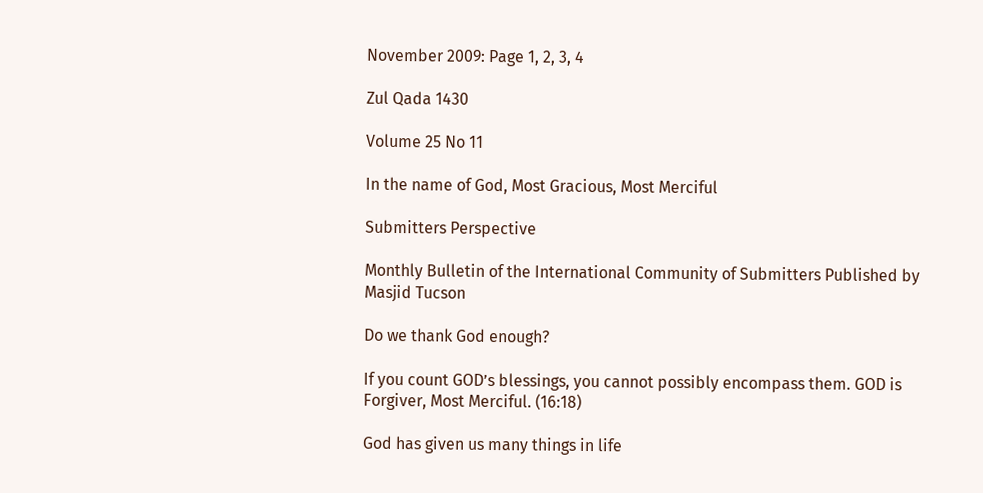November 2009: Page 1, 2, 3, 4

Zul Qada 1430

Volume 25 No 11

In the name of God, Most Gracious, Most Merciful

Submitters Perspective

Monthly Bulletin of the International Community of Submitters Published by Masjid Tucson

Do we thank God enough?

If you count GOD’s blessings, you cannot possibly encompass them. GOD is Forgiver, Most Merciful. (16:18)

God has given us many things in life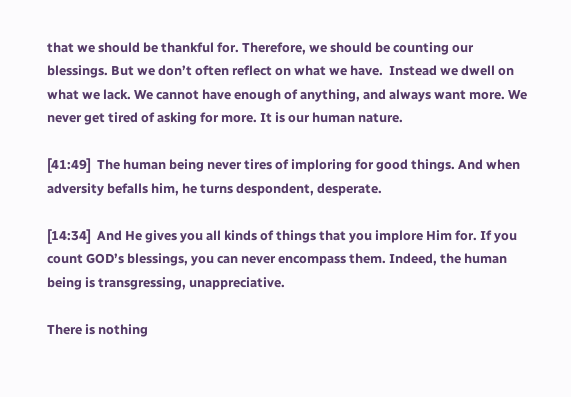that we should be thankful for. Therefore, we should be counting our blessings. But we don’t often reflect on what we have.  Instead we dwell on what we lack. We cannot have enough of anything, and always want more. We never get tired of asking for more. It is our human nature.

[41:49]  The human being never tires of imploring for good things. And when adversity befalls him, he turns despondent, desperate.

[14:34]  And He gives you all kinds of things that you implore Him for. If you count GOD’s blessings, you can never encompass them. Indeed, the human being is transgressing, unappreciative.

There is nothing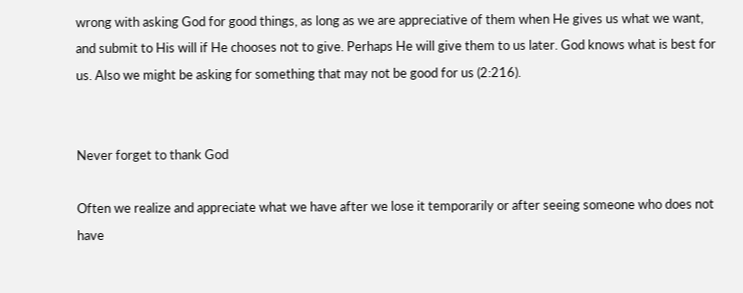wrong with asking God for good things, as long as we are appreciative of them when He gives us what we want, and submit to His will if He chooses not to give. Perhaps He will give them to us later. God knows what is best for us. Also we might be asking for something that may not be good for us (2:216).


Never forget to thank God

Often we realize and appreciate what we have after we lose it temporarily or after seeing someone who does not have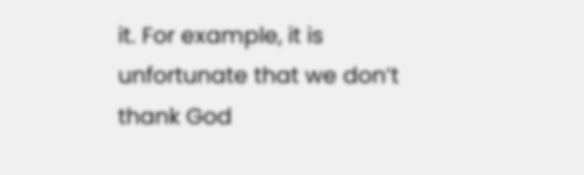it. For example, it is unfortunate that we don’t thank God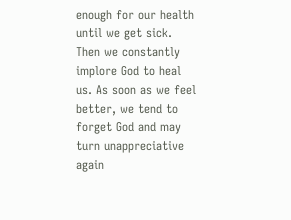enough for our health until we get sick. Then we constantly implore God to heal us. As soon as we feel better, we tend to forget God and may turn unappreciative again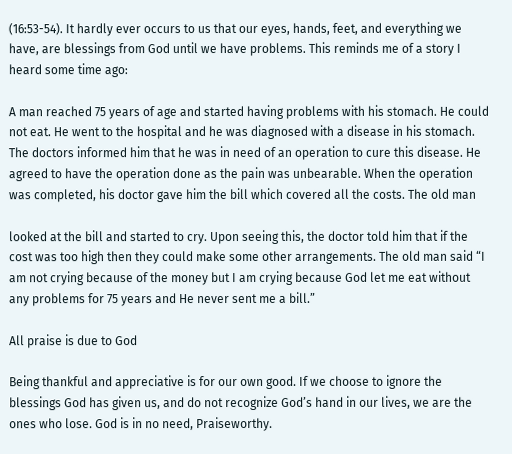(16:53-54). It hardly ever occurs to us that our eyes, hands, feet, and everything we have, are blessings from God until we have problems. This reminds me of a story I heard some time ago:

A man reached 75 years of age and started having problems with his stomach. He could not eat. He went to the hospital and he was diagnosed with a disease in his stomach. The doctors informed him that he was in need of an operation to cure this disease. He agreed to have the operation done as the pain was unbearable. When the operation was completed, his doctor gave him the bill which covered all the costs. The old man

looked at the bill and started to cry. Upon seeing this, the doctor told him that if the cost was too high then they could make some other arrangements. The old man said “I am not crying because of the money but I am crying because God let me eat without any problems for 75 years and He never sent me a bill.”

All praise is due to God

Being thankful and appreciative is for our own good. If we choose to ignore the blessings God has given us, and do not recognize God’s hand in our lives, we are the ones who lose. God is in no need, Praiseworthy.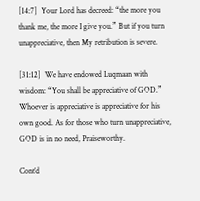[14:7]  Your Lord has decreed: “the more you thank me, the more I give you.” But if you turn unappreciative, then My retribution is severe.

[31:12]  We have endowed Luqmaan with wisdom: “You shall be appreciative of GOD.” Whoever is appreciative is appreciative for his own good. As for those who turn unappreciative, GOD is in no need, Praiseworthy.

Cont’d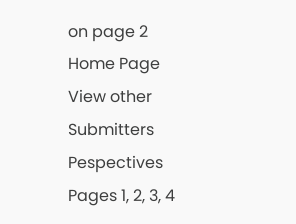on page 2 Home Page View other Submitters Pespectives Pages 1, 2, 3, 4